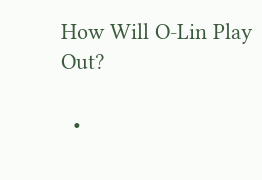How Will O-Lin Play Out?

  •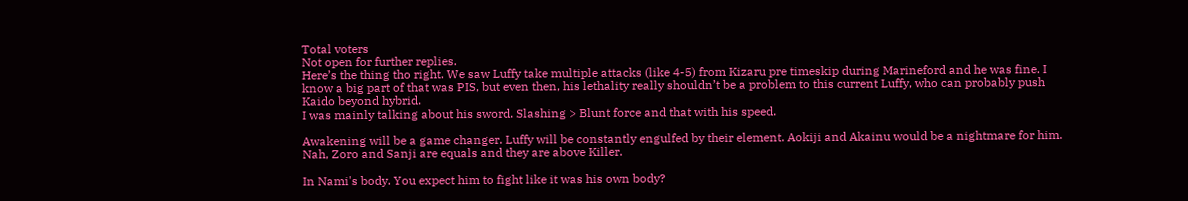Total voters
Not open for further replies.
Here’s the thing tho right. We saw Luffy take multiple attacks (like 4-5) from Kizaru pre timeskip during Marineford and he was fine. I know a big part of that was PIS, but even then, his lethality really shouldn’t be a problem to this current Luffy, who can probably push Kaido beyond hybrid.
I was mainly talking about his sword. Slashing > Blunt force and that with his speed.

Awakening will be a game changer. Luffy will be constantly engulfed by their element. Aokiji and Akainu would be a nightmare for him.
Nah, Zoro and Sanji are equals and they are above Killer.

In Nami's body. You expect him to fight like it was his own body?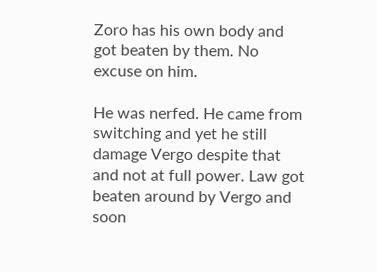Zoro has his own body and got beaten by them. No excuse on him.

He was nerfed. He came from switching and yet he still damage Vergo despite that and not at full power. Law got beaten around by Vergo and soon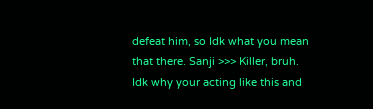defeat him, so Idk what you mean that there. Sanji >>> Killer, bruh. Idk why your acting like this and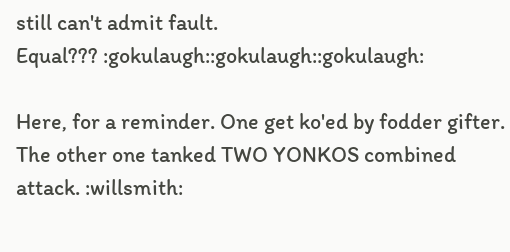still can't admit fault.
Equal??? :gokulaugh::gokulaugh::gokulaugh:

Here, for a reminder. One get ko'ed by fodder gifter. The other one tanked TWO YONKOS combined attack. :willsmith: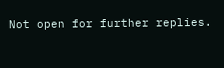Not open for further replies.